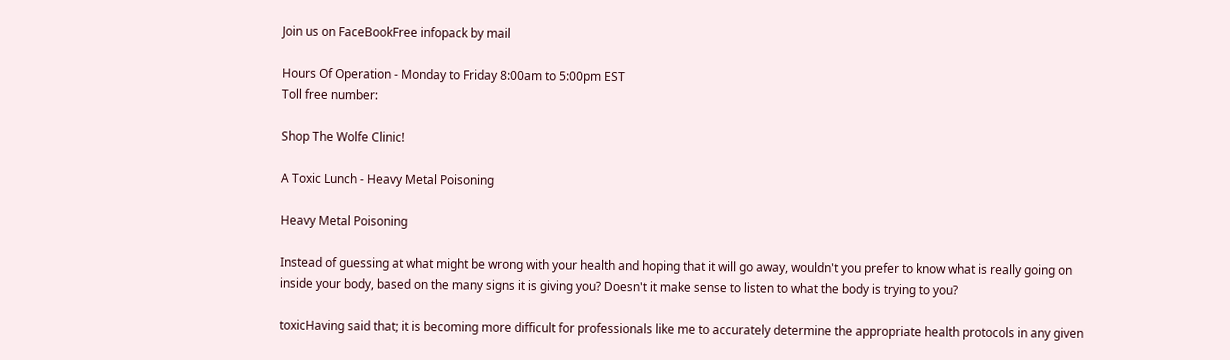Join us on FaceBookFree infopack by mail

Hours Of Operation - Monday to Friday 8:00am to 5:00pm EST
Toll free number:

Shop The Wolfe Clinic!

A Toxic Lunch - Heavy Metal Poisoning

Heavy Metal Poisoning

Instead of guessing at what might be wrong with your health and hoping that it will go away, wouldn't you prefer to know what is really going on inside your body, based on the many signs it is giving you? Doesn't it make sense to listen to what the body is trying to you?

toxicHaving said that; it is becoming more difficult for professionals like me to accurately determine the appropriate health protocols in any given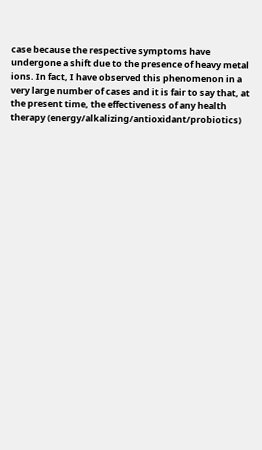case because the respective symptoms have undergone a shift due to the presence of heavy metal ions. In fact, I have observed this phenomenon in a very large number of cases and it is fair to say that, at the present time, the effectiveness of any health therapy (energy/alkalizing/antioxidant/probiotics)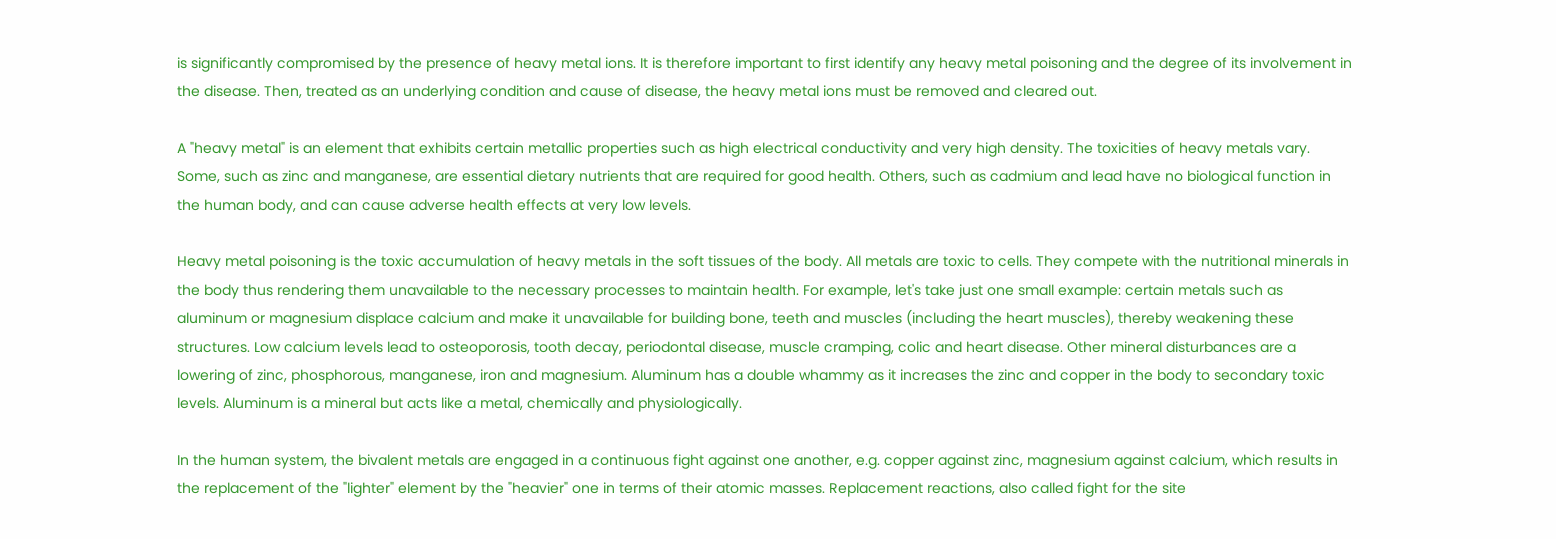is significantly compromised by the presence of heavy metal ions. It is therefore important to first identify any heavy metal poisoning and the degree of its involvement in the disease. Then, treated as an underlying condition and cause of disease, the heavy metal ions must be removed and cleared out.

A "heavy metal" is an element that exhibits certain metallic properties such as high electrical conductivity and very high density. The toxicities of heavy metals vary. Some, such as zinc and manganese, are essential dietary nutrients that are required for good health. Others, such as cadmium and lead have no biological function in the human body, and can cause adverse health effects at very low levels.

Heavy metal poisoning is the toxic accumulation of heavy metals in the soft tissues of the body. All metals are toxic to cells. They compete with the nutritional minerals in the body thus rendering them unavailable to the necessary processes to maintain health. For example, let's take just one small example: certain metals such as aluminum or magnesium displace calcium and make it unavailable for building bone, teeth and muscles (including the heart muscles), thereby weakening these structures. Low calcium levels lead to osteoporosis, tooth decay, periodontal disease, muscle cramping, colic and heart disease. Other mineral disturbances are a lowering of zinc, phosphorous, manganese, iron and magnesium. Aluminum has a double whammy as it increases the zinc and copper in the body to secondary toxic levels. Aluminum is a mineral but acts like a metal, chemically and physiologically.

In the human system, the bivalent metals are engaged in a continuous fight against one another, e.g. copper against zinc, magnesium against calcium, which results in the replacement of the "lighter" element by the "heavier" one in terms of their atomic masses. Replacement reactions, also called fight for the site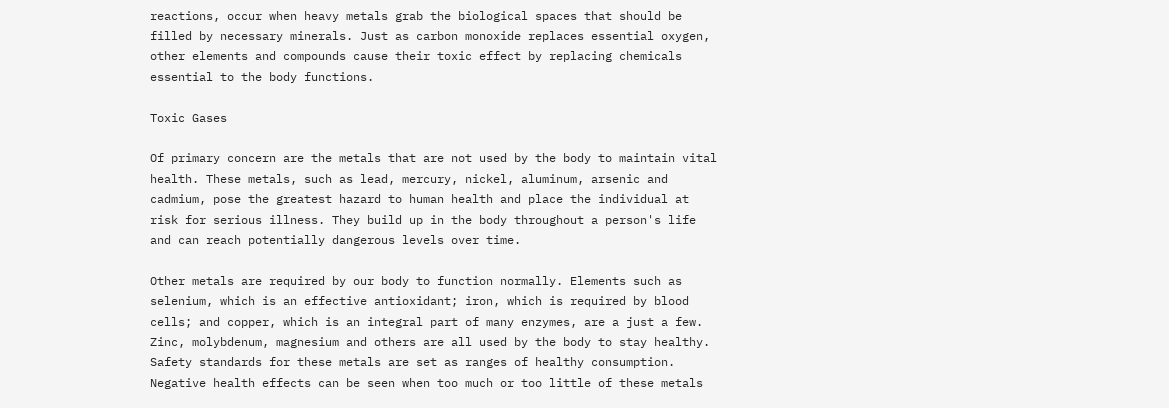reactions, occur when heavy metals grab the biological spaces that should be filled by necessary minerals. Just as carbon monoxide replaces essential oxygen, other elements and compounds cause their toxic effect by replacing chemicals essential to the body functions.

Toxic Gases

Of primary concern are the metals that are not used by the body to maintain vital health. These metals, such as lead, mercury, nickel, aluminum, arsenic and cadmium, pose the greatest hazard to human health and place the individual at risk for serious illness. They build up in the body throughout a person's life and can reach potentially dangerous levels over time.

Other metals are required by our body to function normally. Elements such as selenium, which is an effective antioxidant; iron, which is required by blood cells; and copper, which is an integral part of many enzymes, are a just a few. Zinc, molybdenum, magnesium and others are all used by the body to stay healthy. Safety standards for these metals are set as ranges of healthy consumption. Negative health effects can be seen when too much or too little of these metals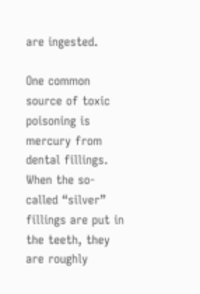are ingested.

One common source of toxic poisoning is mercury from dental fillings. When the so-called “silver” fillings are put in the teeth, they are roughly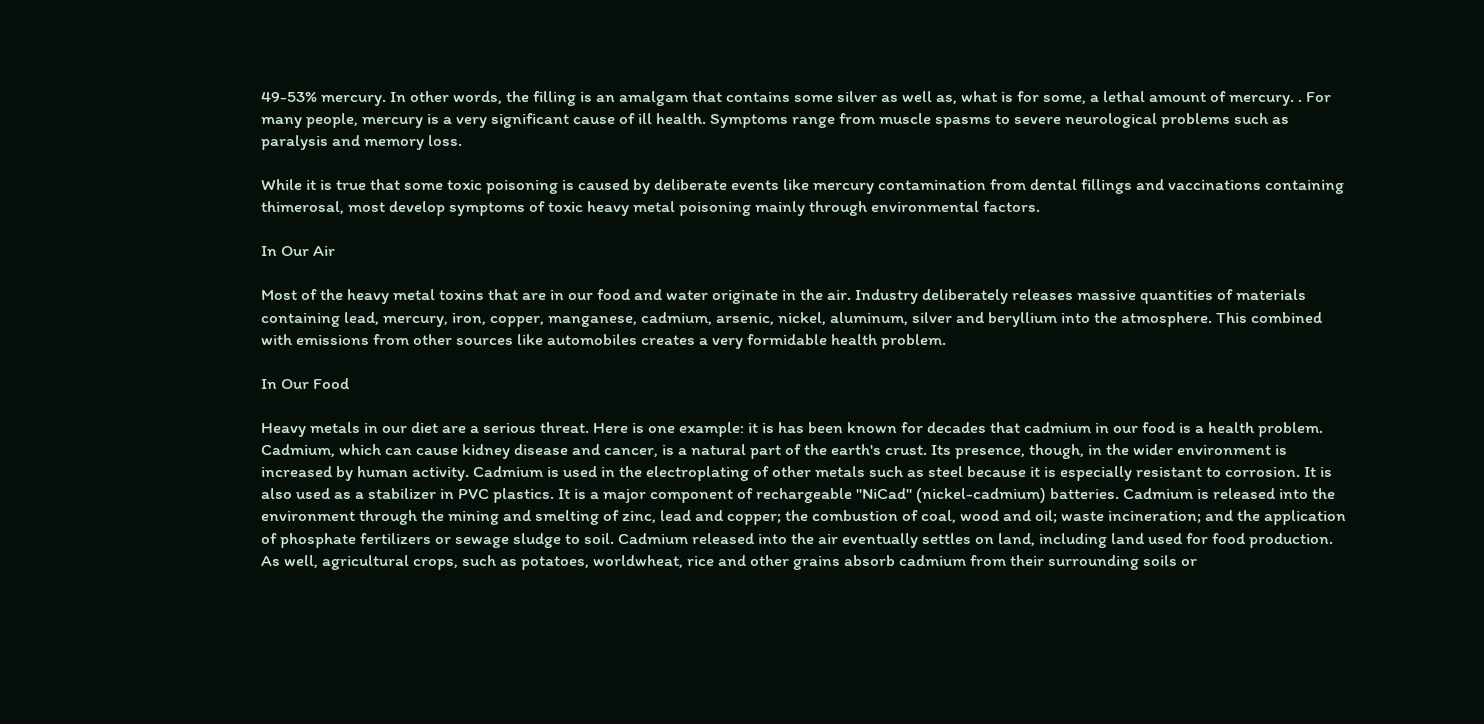49-53% mercury. In other words, the filling is an amalgam that contains some silver as well as, what is for some, a lethal amount of mercury. . For many people, mercury is a very significant cause of ill health. Symptoms range from muscle spasms to severe neurological problems such as paralysis and memory loss.

While it is true that some toxic poisoning is caused by deliberate events like mercury contamination from dental fillings and vaccinations containing thimerosal, most develop symptoms of toxic heavy metal poisoning mainly through environmental factors.

In Our Air

Most of the heavy metal toxins that are in our food and water originate in the air. Industry deliberately releases massive quantities of materials containing lead, mercury, iron, copper, manganese, cadmium, arsenic, nickel, aluminum, silver and beryllium into the atmosphere. This combined with emissions from other sources like automobiles creates a very formidable health problem.

In Our Food

Heavy metals in our diet are a serious threat. Here is one example: it is has been known for decades that cadmium in our food is a health problem. Cadmium, which can cause kidney disease and cancer, is a natural part of the earth's crust. Its presence, though, in the wider environment is increased by human activity. Cadmium is used in the electroplating of other metals such as steel because it is especially resistant to corrosion. It is also used as a stabilizer in PVC plastics. It is a major component of rechargeable "NiCad" (nickel-cadmium) batteries. Cadmium is released into the environment through the mining and smelting of zinc, lead and copper; the combustion of coal, wood and oil; waste incineration; and the application of phosphate fertilizers or sewage sludge to soil. Cadmium released into the air eventually settles on land, including land used for food production. As well, agricultural crops, such as potatoes, worldwheat, rice and other grains absorb cadmium from their surrounding soils or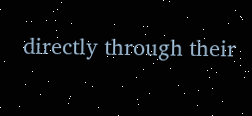directly through their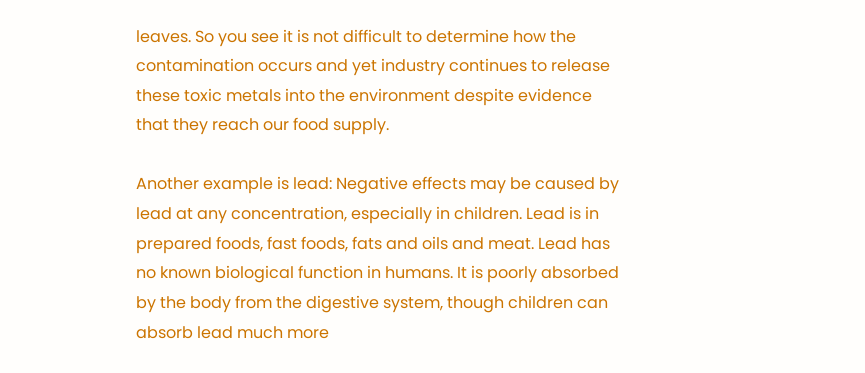leaves. So you see it is not difficult to determine how the contamination occurs and yet industry continues to release these toxic metals into the environment despite evidence that they reach our food supply.

Another example is lead: Negative effects may be caused by lead at any concentration, especially in children. Lead is in prepared foods, fast foods, fats and oils and meat. Lead has no known biological function in humans. It is poorly absorbed by the body from the digestive system, though children can absorb lead much more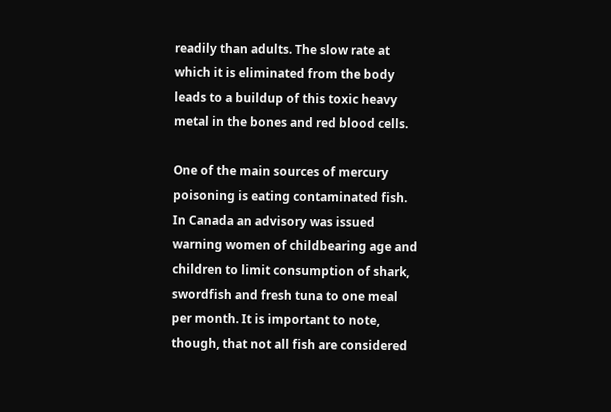readily than adults. The slow rate at which it is eliminated from the body leads to a buildup of this toxic heavy metal in the bones and red blood cells.

One of the main sources of mercury poisoning is eating contaminated fish. In Canada an advisory was issued warning women of childbearing age and children to limit consumption of shark, swordfish and fresh tuna to one meal per month. It is important to note, though, that not all fish are considered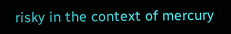risky in the context of mercury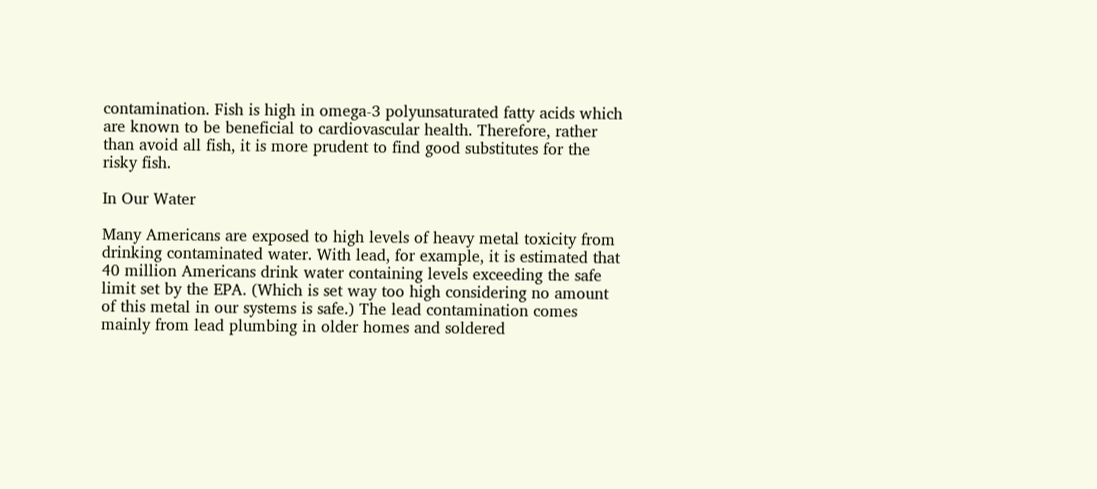contamination. Fish is high in omega-3 polyunsaturated fatty acids which are known to be beneficial to cardiovascular health. Therefore, rather than avoid all fish, it is more prudent to find good substitutes for the risky fish.

In Our Water

Many Americans are exposed to high levels of heavy metal toxicity from drinking contaminated water. With lead, for example, it is estimated that 40 million Americans drink water containing levels exceeding the safe limit set by the EPA. (Which is set way too high considering no amount of this metal in our systems is safe.) The lead contamination comes mainly from lead plumbing in older homes and soldered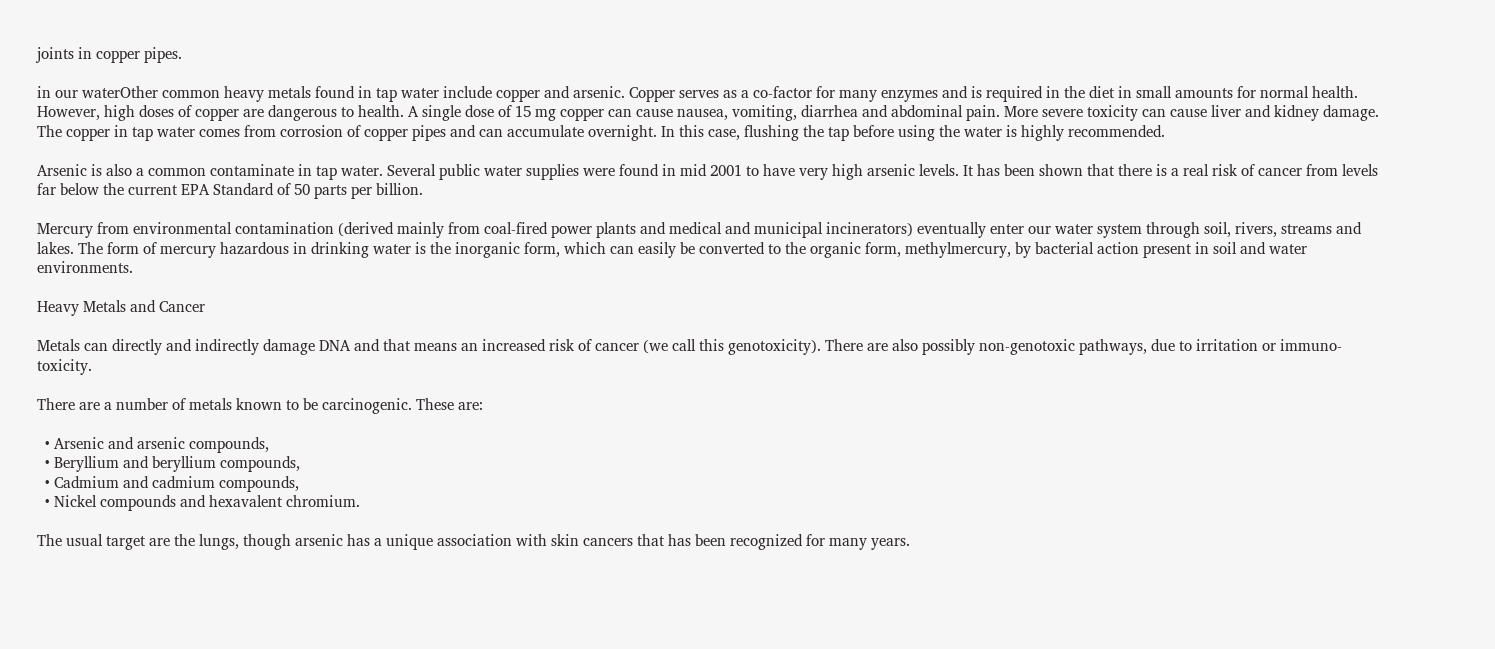joints in copper pipes.

in our waterOther common heavy metals found in tap water include copper and arsenic. Copper serves as a co-factor for many enzymes and is required in the diet in small amounts for normal health. However, high doses of copper are dangerous to health. A single dose of 15 mg copper can cause nausea, vomiting, diarrhea and abdominal pain. More severe toxicity can cause liver and kidney damage. The copper in tap water comes from corrosion of copper pipes and can accumulate overnight. In this case, flushing the tap before using the water is highly recommended.

Arsenic is also a common contaminate in tap water. Several public water supplies were found in mid 2001 to have very high arsenic levels. It has been shown that there is a real risk of cancer from levels far below the current EPA Standard of 50 parts per billion.

Mercury from environmental contamination (derived mainly from coal-fired power plants and medical and municipal incinerators) eventually enter our water system through soil, rivers, streams and lakes. The form of mercury hazardous in drinking water is the inorganic form, which can easily be converted to the organic form, methylmercury, by bacterial action present in soil and water environments.

Heavy Metals and Cancer

Metals can directly and indirectly damage DNA and that means an increased risk of cancer (we call this genotoxicity). There are also possibly non-genotoxic pathways, due to irritation or immuno-toxicity.

There are a number of metals known to be carcinogenic. These are:

  • Arsenic and arsenic compounds,
  • Beryllium and beryllium compounds,
  • Cadmium and cadmium compounds,
  • Nickel compounds and hexavalent chromium.

The usual target are the lungs, though arsenic has a unique association with skin cancers that has been recognized for many years.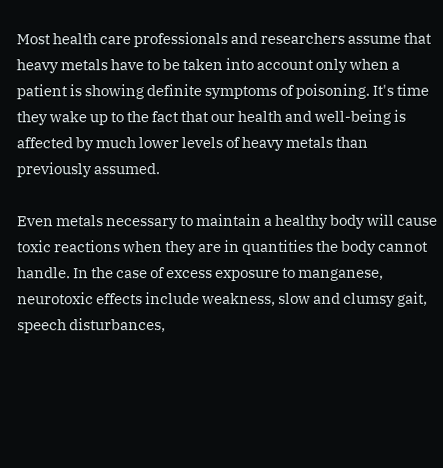Most health care professionals and researchers assume that heavy metals have to be taken into account only when a patient is showing definite symptoms of poisoning. It's time they wake up to the fact that our health and well-being is affected by much lower levels of heavy metals than previously assumed.

Even metals necessary to maintain a healthy body will cause toxic reactions when they are in quantities the body cannot handle. In the case of excess exposure to manganese, neurotoxic effects include weakness, slow and clumsy gait, speech disturbances,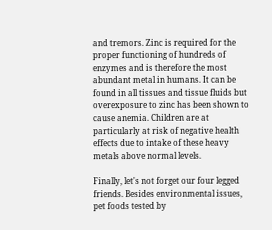and tremors. Zinc is required for the proper functioning of hundreds of enzymes and is therefore the most abundant metal in humans. It can be found in all tissues and tissue fluids but overexposure to zinc has been shown to cause anemia. Children are at particularly at risk of negative health effects due to intake of these heavy metals above normal levels.

Finally, let's not forget our four legged friends. Besides environmental issues, pet foods tested by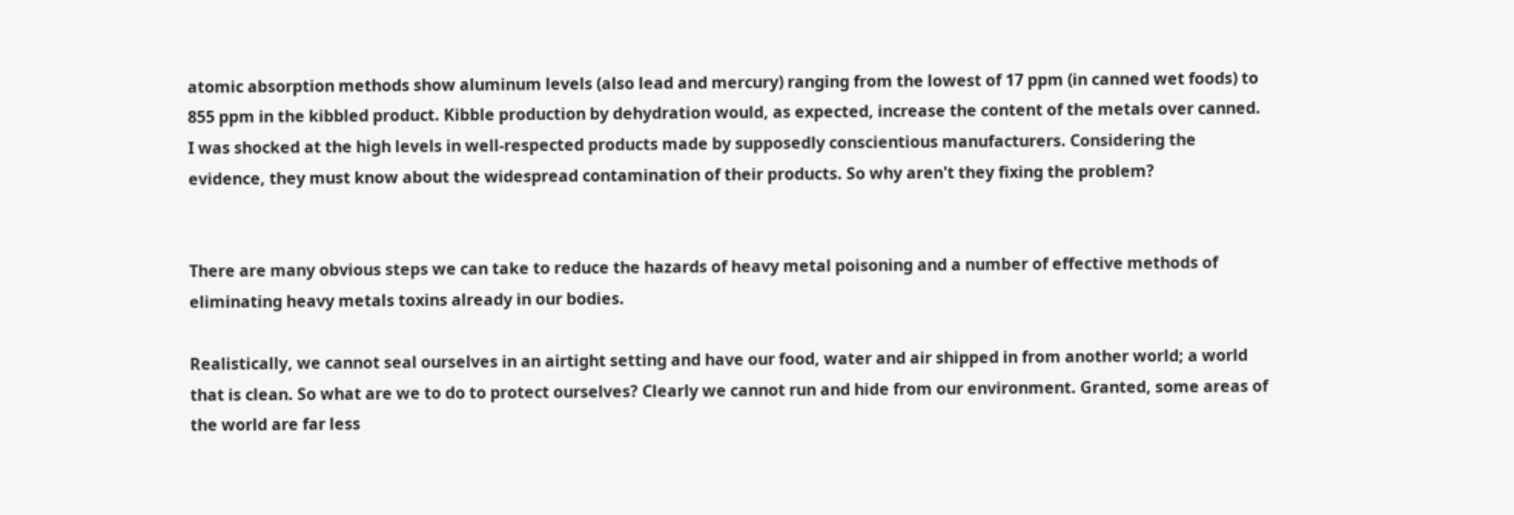atomic absorption methods show aluminum levels (also lead and mercury) ranging from the lowest of 17 ppm (in canned wet foods) to 855 ppm in the kibbled product. Kibble production by dehydration would, as expected, increase the content of the metals over canned. I was shocked at the high levels in well-respected products made by supposedly conscientious manufacturers. Considering the evidence, they must know about the widespread contamination of their products. So why aren't they fixing the problem?


There are many obvious steps we can take to reduce the hazards of heavy metal poisoning and a number of effective methods of eliminating heavy metals toxins already in our bodies.

Realistically, we cannot seal ourselves in an airtight setting and have our food, water and air shipped in from another world; a world that is clean. So what are we to do to protect ourselves? Clearly we cannot run and hide from our environment. Granted, some areas of the world are far less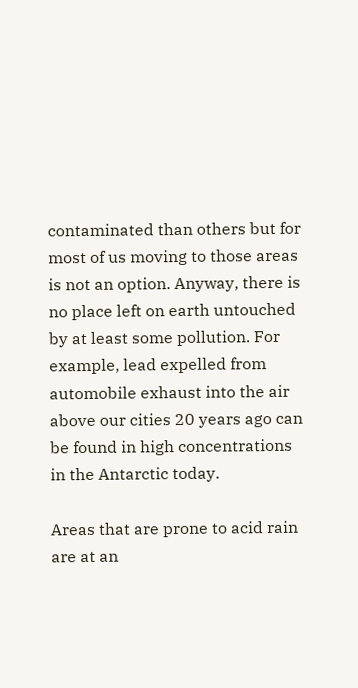contaminated than others but for most of us moving to those areas is not an option. Anyway, there is no place left on earth untouched by at least some pollution. For example, lead expelled from automobile exhaust into the air above our cities 20 years ago can be found in high concentrations in the Antarctic today.

Areas that are prone to acid rain are at an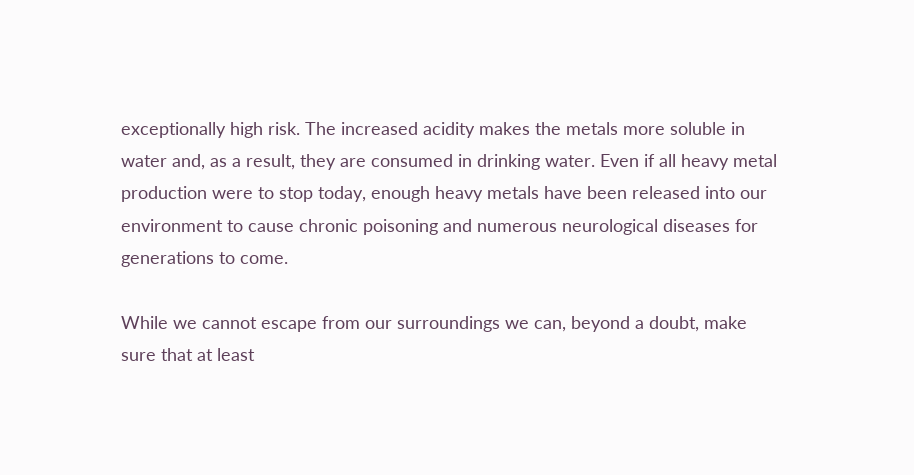exceptionally high risk. The increased acidity makes the metals more soluble in water and, as a result, they are consumed in drinking water. Even if all heavy metal production were to stop today, enough heavy metals have been released into our environment to cause chronic poisoning and numerous neurological diseases for generations to come.

While we cannot escape from our surroundings we can, beyond a doubt, make sure that at least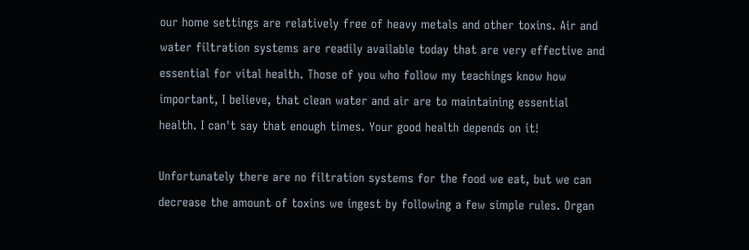our home settings are relatively free of heavy metals and other toxins. Air and water filtration systems are readily available today that are very effective and essential for vital health. Those of you who follow my teachings know how important, I believe, that clean water and air are to maintaining essential health. I can't say that enough times. Your good health depends on it!

Unfortunately there are no filtration systems for the food we eat, but we can decrease the amount of toxins we ingest by following a few simple rules. Organ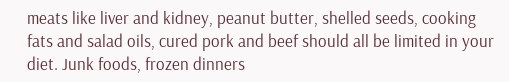meats like liver and kidney, peanut butter, shelled seeds, cooking fats and salad oils, cured pork and beef should all be limited in your diet. Junk foods, frozen dinners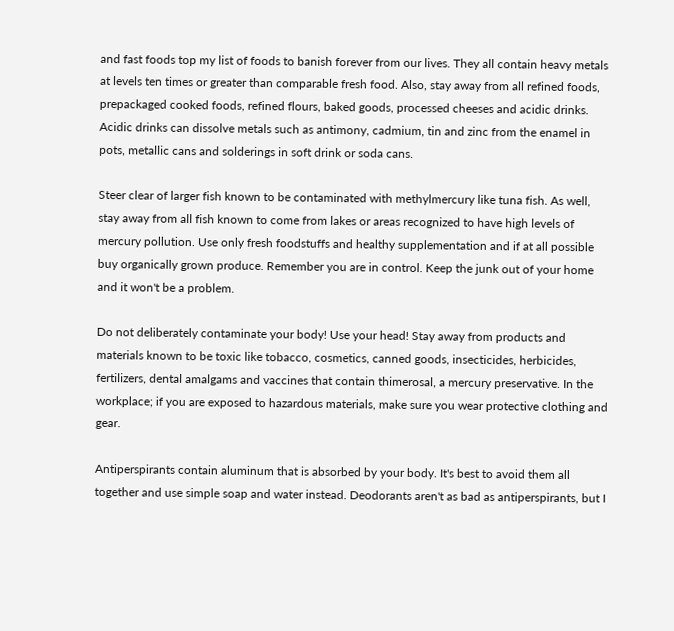and fast foods top my list of foods to banish forever from our lives. They all contain heavy metals at levels ten times or greater than comparable fresh food. Also, stay away from all refined foods, prepackaged cooked foods, refined flours, baked goods, processed cheeses and acidic drinks. Acidic drinks can dissolve metals such as antimony, cadmium, tin and zinc from the enamel in pots, metallic cans and solderings in soft drink or soda cans.

Steer clear of larger fish known to be contaminated with methylmercury like tuna fish. As well, stay away from all fish known to come from lakes or areas recognized to have high levels of mercury pollution. Use only fresh foodstuffs and healthy supplementation and if at all possible buy organically grown produce. Remember you are in control. Keep the junk out of your home and it won't be a problem.

Do not deliberately contaminate your body! Use your head! Stay away from products and materials known to be toxic like tobacco, cosmetics, canned goods, insecticides, herbicides, fertilizers, dental amalgams and vaccines that contain thimerosal, a mercury preservative. In the workplace; if you are exposed to hazardous materials, make sure you wear protective clothing and gear.

Antiperspirants contain aluminum that is absorbed by your body. It's best to avoid them all together and use simple soap and water instead. Deodorants aren't as bad as antiperspirants, but I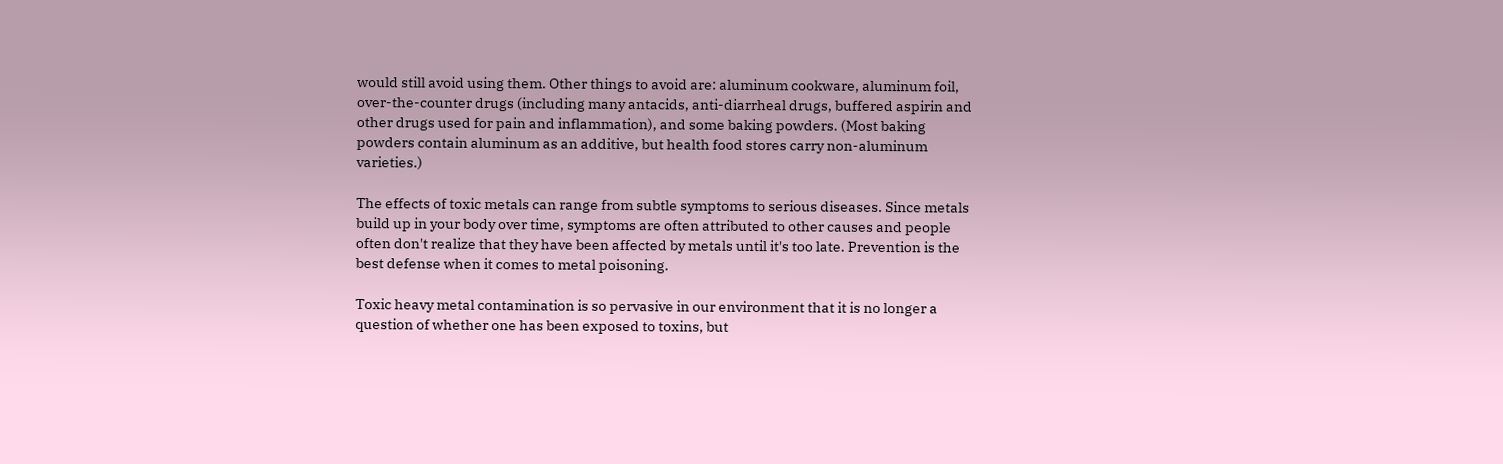would still avoid using them. Other things to avoid are: aluminum cookware, aluminum foil, over-the-counter drugs (including many antacids, anti-diarrheal drugs, buffered aspirin and other drugs used for pain and inflammation), and some baking powders. (Most baking powders contain aluminum as an additive, but health food stores carry non-aluminum varieties.)

The effects of toxic metals can range from subtle symptoms to serious diseases. Since metals build up in your body over time, symptoms are often attributed to other causes and people often don't realize that they have been affected by metals until it's too late. Prevention is the best defense when it comes to metal poisoning.

Toxic heavy metal contamination is so pervasive in our environment that it is no longer a question of whether one has been exposed to toxins, but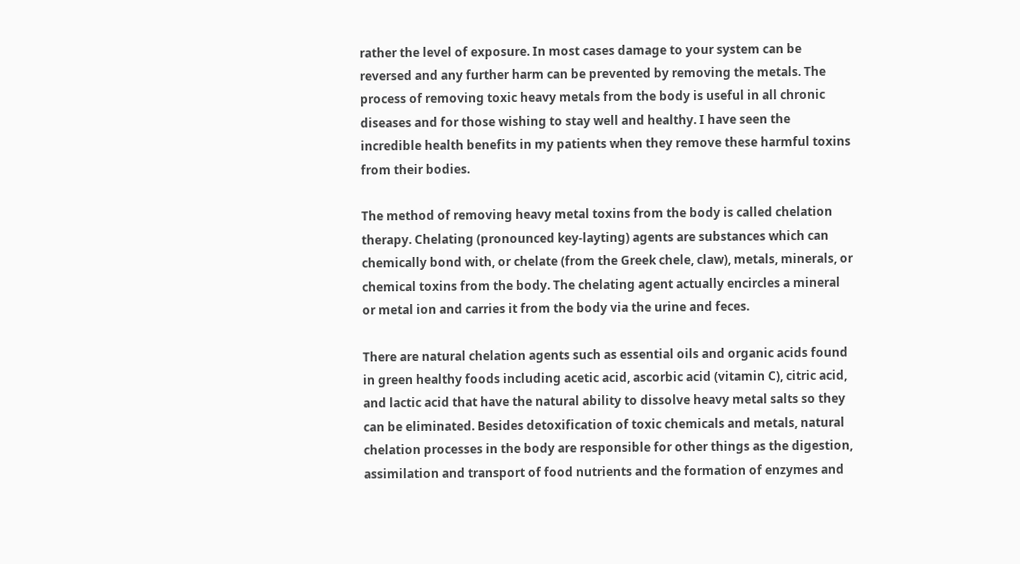rather the level of exposure. In most cases damage to your system can be reversed and any further harm can be prevented by removing the metals. The process of removing toxic heavy metals from the body is useful in all chronic diseases and for those wishing to stay well and healthy. I have seen the incredible health benefits in my patients when they remove these harmful toxins from their bodies.

The method of removing heavy metal toxins from the body is called chelation therapy. Chelating (pronounced key-layting) agents are substances which can chemically bond with, or chelate (from the Greek chele, claw), metals, minerals, or chemical toxins from the body. The chelating agent actually encircles a mineral or metal ion and carries it from the body via the urine and feces.

There are natural chelation agents such as essential oils and organic acids found in green healthy foods including acetic acid, ascorbic acid (vitamin C), citric acid, and lactic acid that have the natural ability to dissolve heavy metal salts so they can be eliminated. Besides detoxification of toxic chemicals and metals, natural chelation processes in the body are responsible for other things as the digestion, assimilation and transport of food nutrients and the formation of enzymes and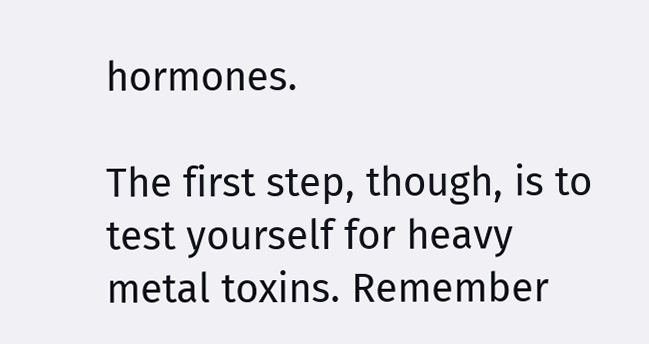hormones.

The first step, though, is to test yourself for heavy metal toxins. Remember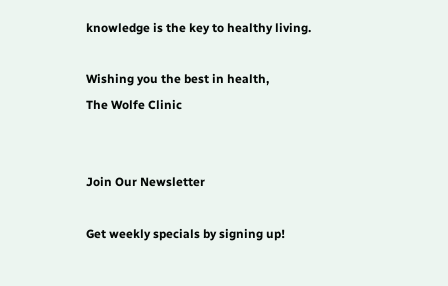knowledge is the key to healthy living.

Wishing you the best in health,
The Wolfe Clinic


Join Our Newsletter

Get weekly specials by signing up!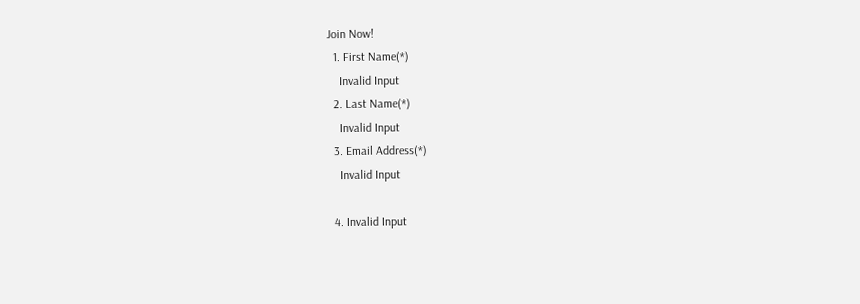Join Now!
  1. First Name(*)
    Invalid Input
  2. Last Name(*)
    Invalid Input
  3. Email Address(*)
    Invalid Input

  4. Invalid Input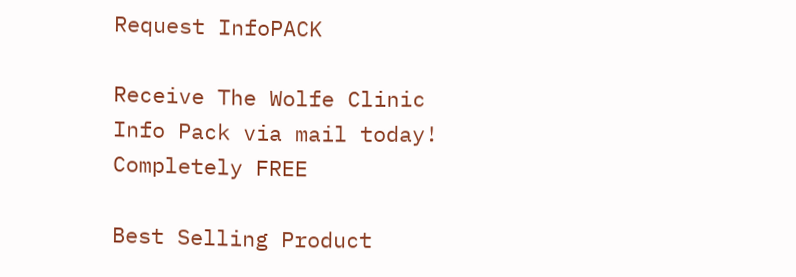Request InfoPACK

Receive The Wolfe Clinic
Info Pack via mail today!
Completely FREE

Best Selling Product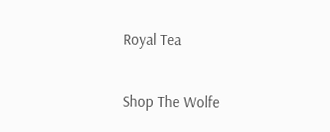Royal Tea

Shop The Wolfe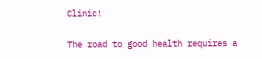Clinic!

The road to good health requires a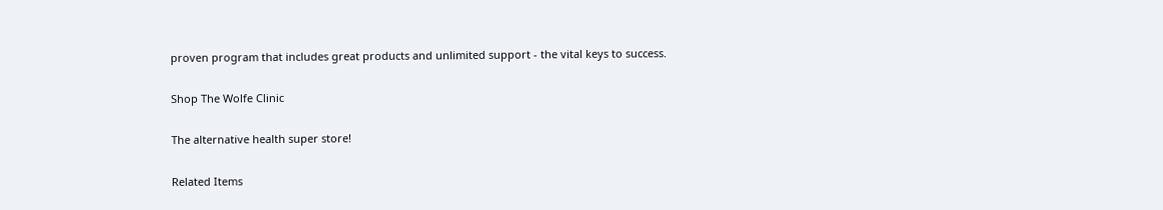proven program that includes great products and unlimited support - the vital keys to success.

Shop The Wolfe Clinic

The alternative health super store!

Related Items